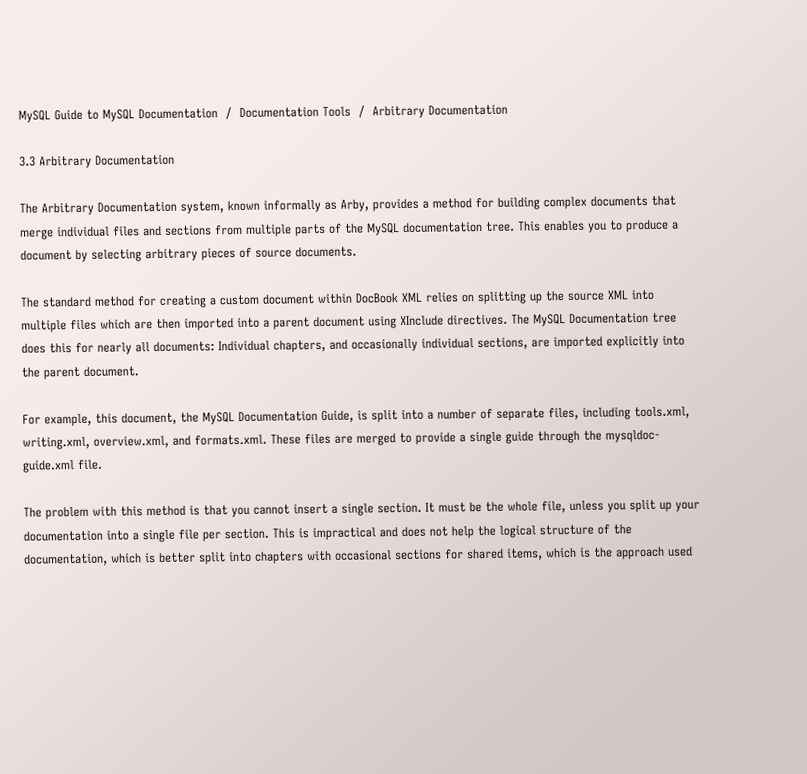MySQL Guide to MySQL Documentation  /  Documentation Tools  /  Arbitrary Documentation

3.3 Arbitrary Documentation

The Arbitrary Documentation system, known informally as Arby, provides a method for building complex documents that merge individual files and sections from multiple parts of the MySQL documentation tree. This enables you to produce a document by selecting arbitrary pieces of source documents.

The standard method for creating a custom document within DocBook XML relies on splitting up the source XML into multiple files which are then imported into a parent document using XInclude directives. The MySQL Documentation tree does this for nearly all documents: Individual chapters, and occasionally individual sections, are imported explicitly into the parent document.

For example, this document, the MySQL Documentation Guide, is split into a number of separate files, including tools.xml, writing.xml, overview.xml, and formats.xml. These files are merged to provide a single guide through the mysqldoc-guide.xml file.

The problem with this method is that you cannot insert a single section. It must be the whole file, unless you split up your documentation into a single file per section. This is impractical and does not help the logical structure of the documentation, which is better split into chapters with occasional sections for shared items, which is the approach used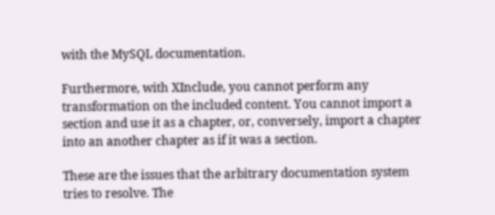with the MySQL documentation.

Furthermore, with XInclude, you cannot perform any transformation on the included content. You cannot import a section and use it as a chapter, or, conversely, import a chapter into an another chapter as if it was a section.

These are the issues that the arbitrary documentation system tries to resolve. The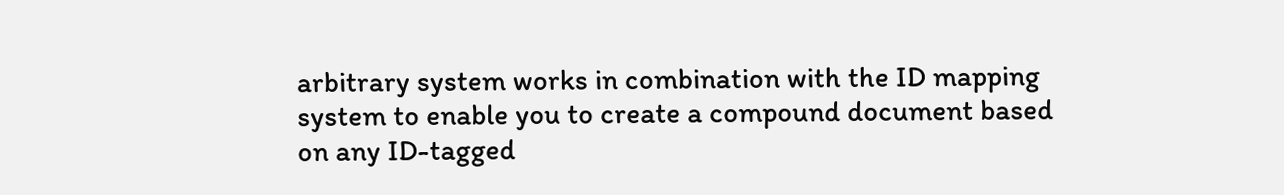arbitrary system works in combination with the ID mapping system to enable you to create a compound document based on any ID-tagged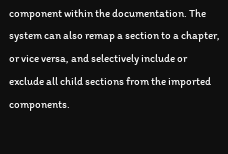component within the documentation. The system can also remap a section to a chapter, or vice versa, and selectively include or exclude all child sections from the imported components.